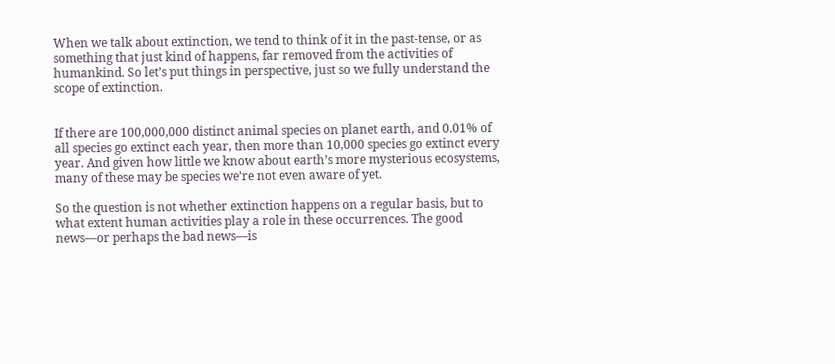When we talk about extinction, we tend to think of it in the past-tense, or as something that just kind of happens, far removed from the activities of humankind. So let’s put things in perspective, just so we fully understand the scope of extinction.


If there are 100,000,000 distinct animal species on planet earth, and 0.01% of all species go extinct each year, then more than 10,000 species go extinct every year. And given how little we know about earth’s more mysterious ecosystems, many of these may be species we’re not even aware of yet.

So the question is not whether extinction happens on a regular basis, but to what extent human activities play a role in these occurrences. The good news—or perhaps the bad news—is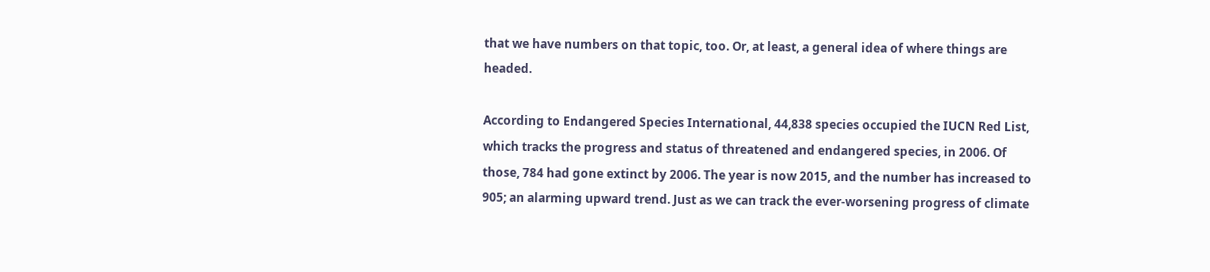that we have numbers on that topic, too. Or, at least, a general idea of where things are headed.

According to Endangered Species International, 44,838 species occupied the IUCN Red List, which tracks the progress and status of threatened and endangered species, in 2006. Of those, 784 had gone extinct by 2006. The year is now 2015, and the number has increased to 905; an alarming upward trend. Just as we can track the ever-worsening progress of climate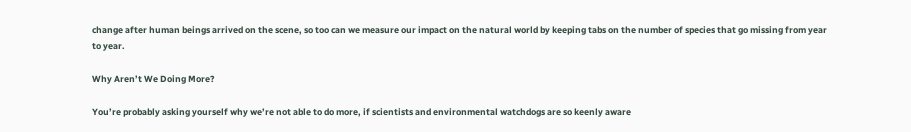change after human beings arrived on the scene, so too can we measure our impact on the natural world by keeping tabs on the number of species that go missing from year to year.

Why Aren’t We Doing More?

You’re probably asking yourself why we’re not able to do more, if scientists and environmental watchdogs are so keenly aware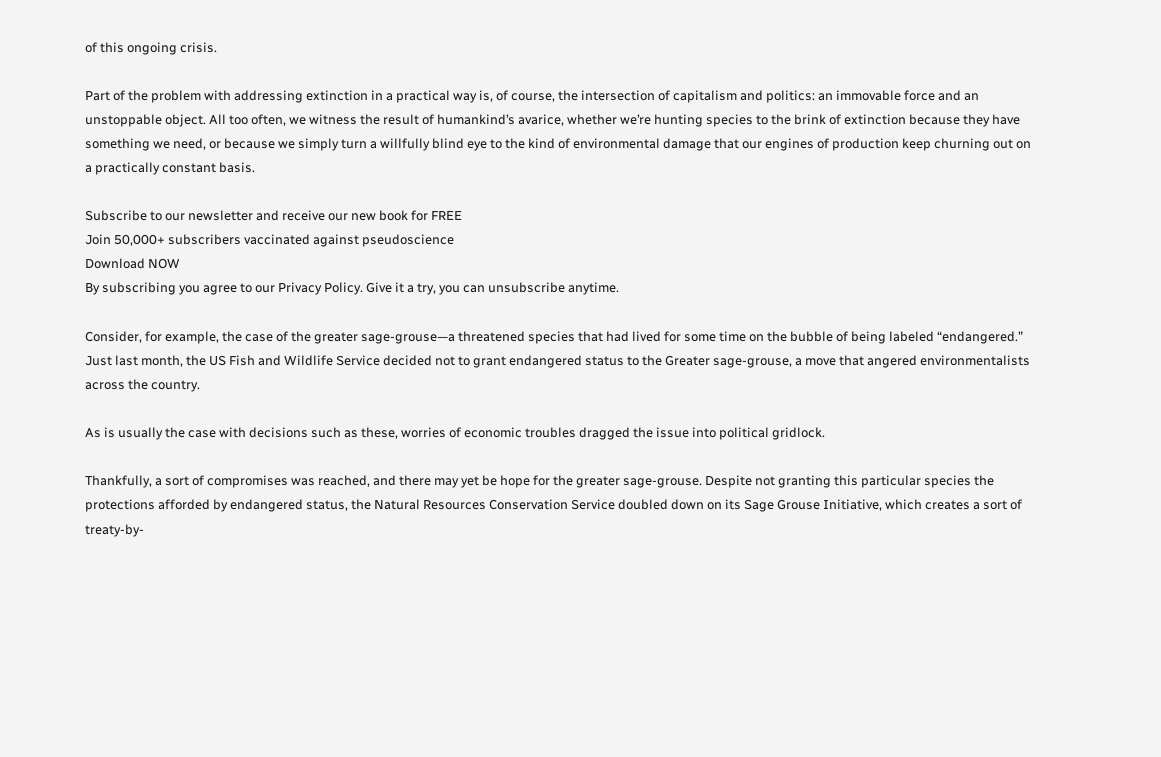of this ongoing crisis.

Part of the problem with addressing extinction in a practical way is, of course, the intersection of capitalism and politics: an immovable force and an unstoppable object. All too often, we witness the result of humankind’s avarice, whether we’re hunting species to the brink of extinction because they have something we need, or because we simply turn a willfully blind eye to the kind of environmental damage that our engines of production keep churning out on a practically constant basis.

Subscribe to our newsletter and receive our new book for FREE
Join 50,000+ subscribers vaccinated against pseudoscience
Download NOW
By subscribing you agree to our Privacy Policy. Give it a try, you can unsubscribe anytime.

Consider, for example, the case of the greater sage-grouse—a threatened species that had lived for some time on the bubble of being labeled “endangered.” Just last month, the US Fish and Wildlife Service decided not to grant endangered status to the Greater sage-grouse, a move that angered environmentalists across the country.

As is usually the case with decisions such as these, worries of economic troubles dragged the issue into political gridlock.

Thankfully, a sort of compromises was reached, and there may yet be hope for the greater sage-grouse. Despite not granting this particular species the protections afforded by endangered status, the Natural Resources Conservation Service doubled down on its Sage Grouse Initiative, which creates a sort of treaty-by-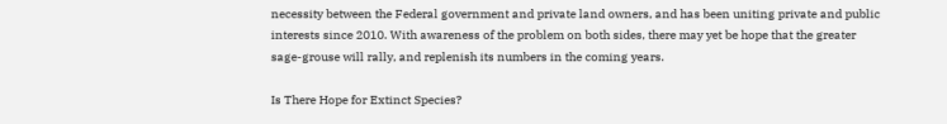necessity between the Federal government and private land owners, and has been uniting private and public interests since 2010. With awareness of the problem on both sides, there may yet be hope that the greater sage-grouse will rally, and replenish its numbers in the coming years.

Is There Hope for Extinct Species?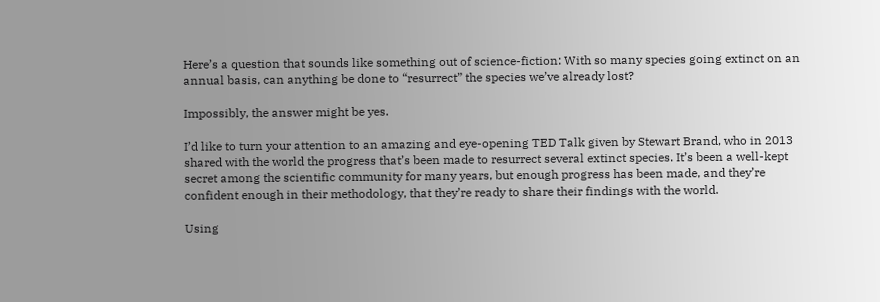Here’s a question that sounds like something out of science-fiction: With so many species going extinct on an annual basis, can anything be done to “resurrect” the species we’ve already lost?

Impossibly, the answer might be yes.

I’d like to turn your attention to an amazing and eye-opening TED Talk given by Stewart Brand, who in 2013 shared with the world the progress that’s been made to resurrect several extinct species. It’s been a well-kept secret among the scientific community for many years, but enough progress has been made, and they’re confident enough in their methodology, that they’re ready to share their findings with the world.

Using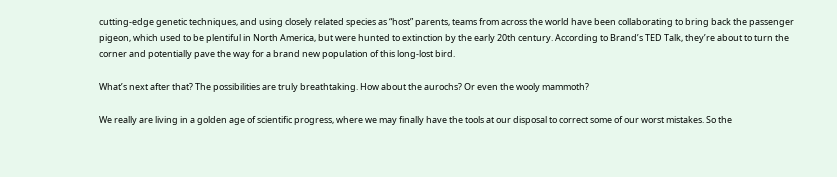cutting-edge genetic techniques, and using closely related species as “host” parents, teams from across the world have been collaborating to bring back the passenger pigeon, which used to be plentiful in North America, but were hunted to extinction by the early 20th century. According to Brand’s TED Talk, they’re about to turn the corner and potentially pave the way for a brand new population of this long-lost bird.

What’s next after that? The possibilities are truly breathtaking. How about the aurochs? Or even the wooly mammoth?

We really are living in a golden age of scientific progress, where we may finally have the tools at our disposal to correct some of our worst mistakes. So the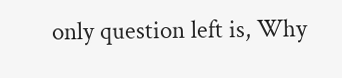only question left is, Why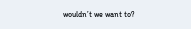wouldn’t we want to?